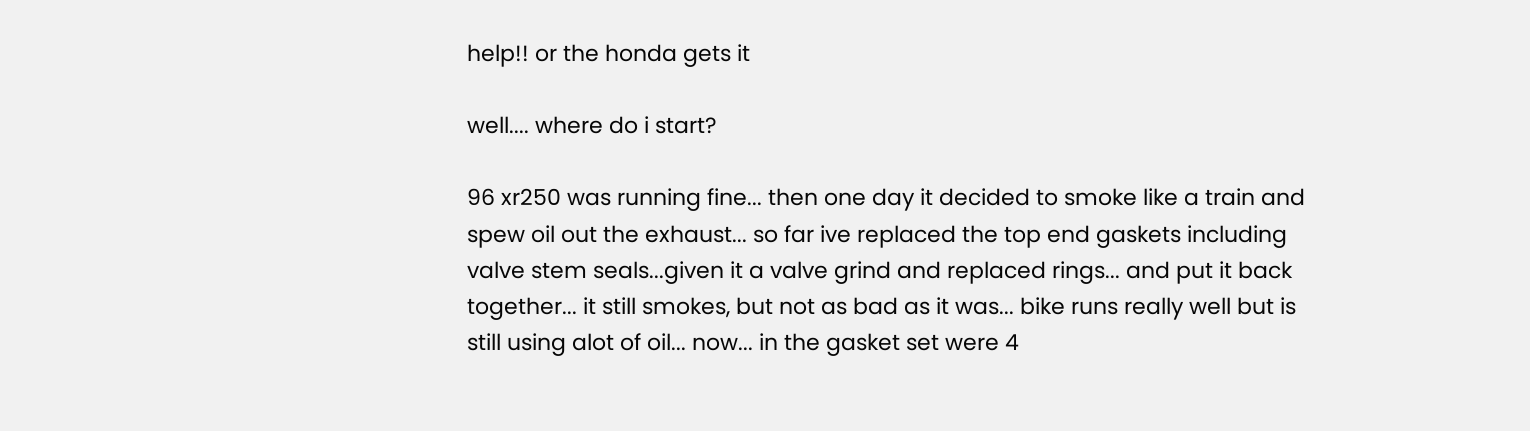help!! or the honda gets it

well.... where do i start?

96 xr250 was running fine... then one day it decided to smoke like a train and spew oil out the exhaust... so far ive replaced the top end gaskets including valve stem seals...given it a valve grind and replaced rings... and put it back together... it still smokes, but not as bad as it was... bike runs really well but is still using alot of oil... now... in the gasket set were 4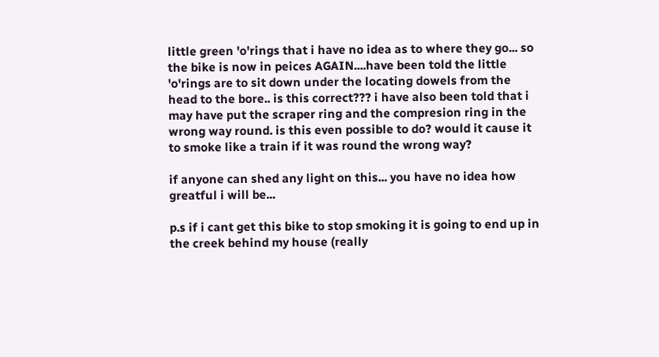little green 'o'rings that i have no idea as to where they go... so the bike is now in peices AGAIN....have been told the little 'o'rings are to sit down under the locating dowels from the head to the bore.. is this correct??? i have also been told that i may have put the scraper ring and the compresion ring in the wrong way round. is this even possible to do? would it cause it to smoke like a train if it was round the wrong way?

if anyone can shed any light on this... you have no idea how greatful i will be...

p.s if i cant get this bike to stop smoking it is going to end up in the creek behind my house (really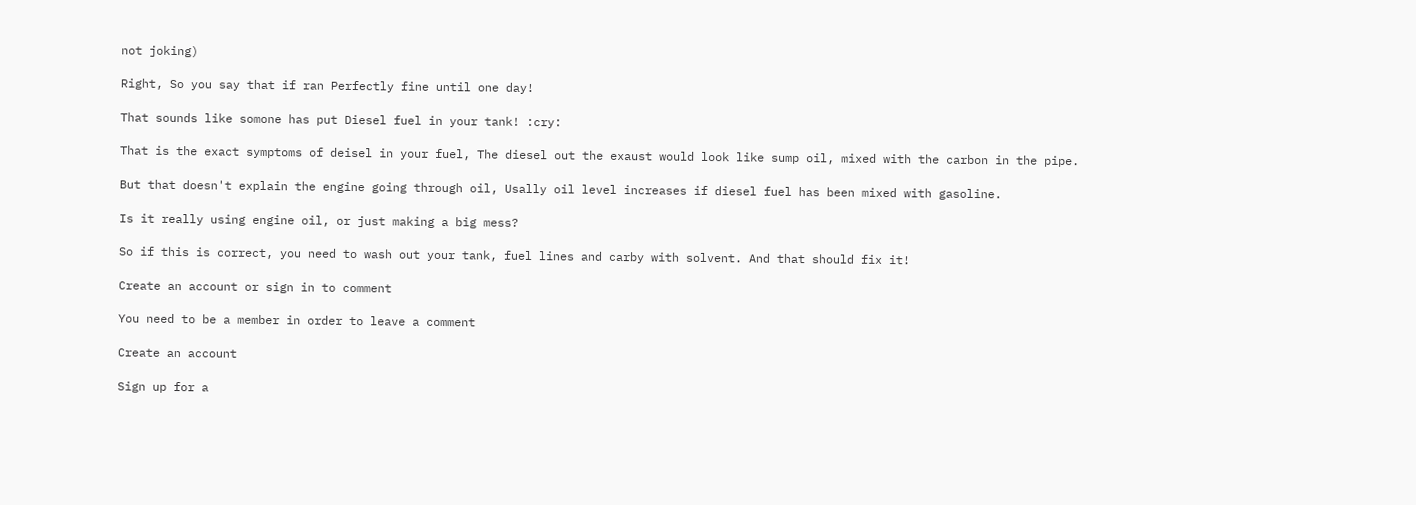not joking)

Right, So you say that if ran Perfectly fine until one day!

That sounds like somone has put Diesel fuel in your tank! :cry:

That is the exact symptoms of deisel in your fuel, The diesel out the exaust would look like sump oil, mixed with the carbon in the pipe.

But that doesn't explain the engine going through oil, Usally oil level increases if diesel fuel has been mixed with gasoline.

Is it really using engine oil, or just making a big mess?

So if this is correct, you need to wash out your tank, fuel lines and carby with solvent. And that should fix it!

Create an account or sign in to comment

You need to be a member in order to leave a comment

Create an account

Sign up for a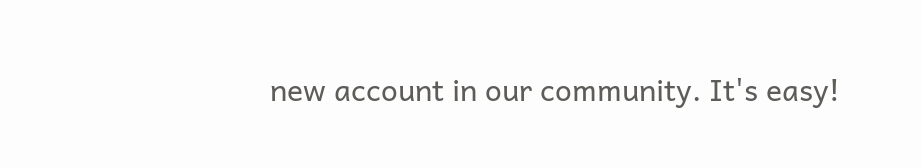new account in our community. It's easy!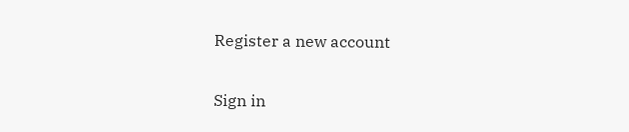Register a new account

Sign in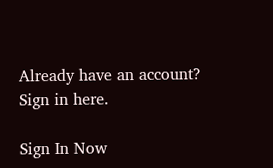Already have an account? Sign in here.

Sign In Now